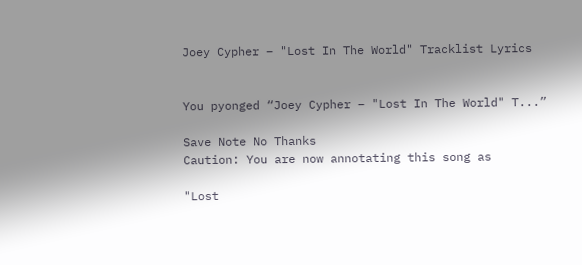Joey Cypher – "Lost In The World" Tracklist Lyrics


You pyonged “Joey Cypher – "Lost In The World" T...”

Save Note No Thanks
Caution: You are now annotating this song as

"Lost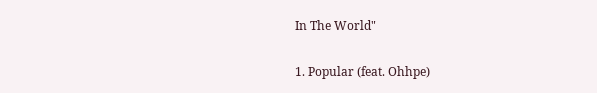In The World"

1. Popular (feat. Ohhpe)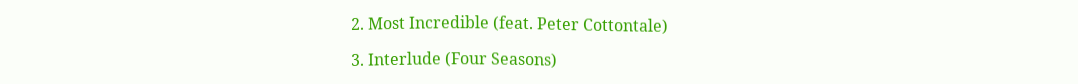2. Most Incredible (feat. Peter Cottontale)

3. Interlude (Four Seasons)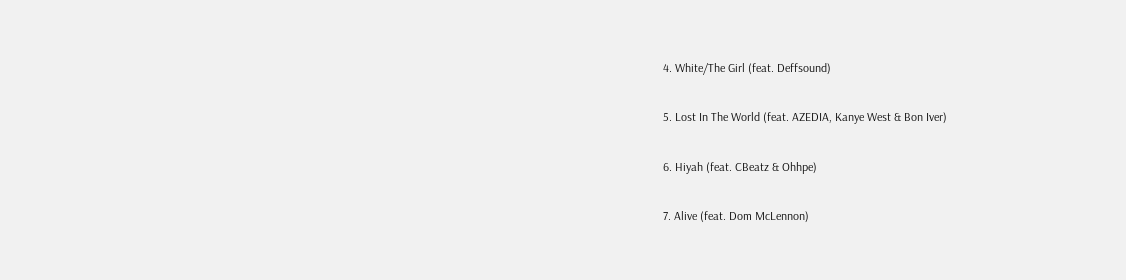4. White/The Girl (feat. Deffsound)

5. Lost In The World (feat. AZEDIA, Kanye West & Bon Iver)

6. Hiyah (feat. CBeatz & Ohhpe)

7. Alive (feat. Dom McLennon)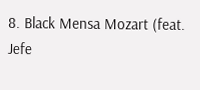8. Black Mensa Mozart (feat. Jefe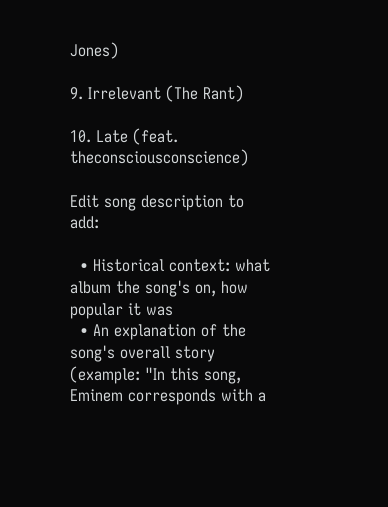Jones)

9. Irrelevant (The Rant)

10. Late (feat. theconsciousconscience)

Edit song description to add:

  • Historical context: what album the song's on, how popular it was
  • An explanation of the song's overall story (example: "In this song, Eminem corresponds with a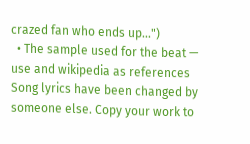crazed fan who ends up...")
  • The sample used for the beat — use and wikipedia as references
Song lyrics have been changed by someone else. Copy your work to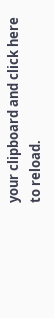your clipboard and click here to reload.